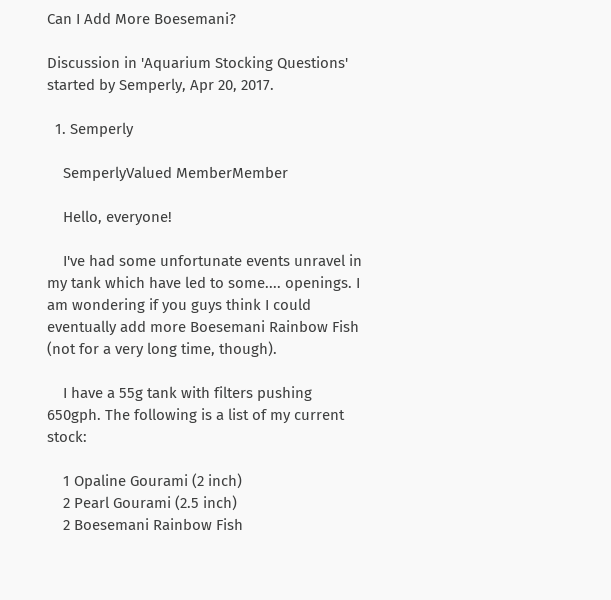Can I Add More Boesemani?

Discussion in 'Aquarium Stocking Questions' started by Semperly, Apr 20, 2017.

  1. Semperly

    SemperlyValued MemberMember

    Hello, everyone!

    I've had some unfortunate events unravel in my tank which have led to some.... openings. I am wondering if you guys think I could eventually add more Boesemani Rainbow Fish (not for a very long time, though).

    I have a 55g tank with filters pushing 650gph. The following is a list of my current stock:

    1 Opaline Gourami (2 inch)
    2 Pearl Gourami (2.5 inch)
    2 Boesemani Rainbow Fish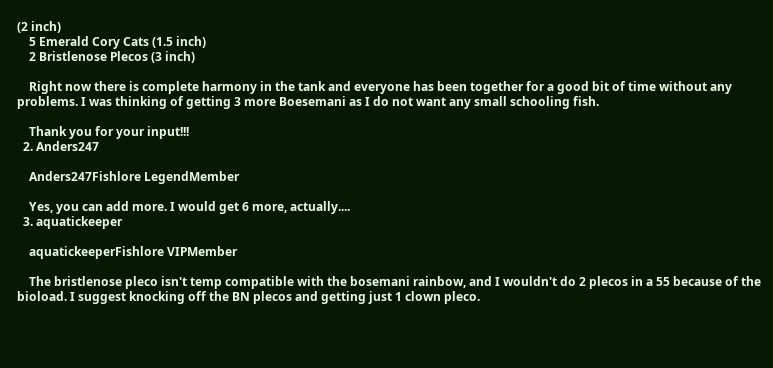(2 inch)
    5 Emerald Cory Cats (1.5 inch)
    2 Bristlenose Plecos (3 inch)

    Right now there is complete harmony in the tank and everyone has been together for a good bit of time without any problems. I was thinking of getting 3 more Boesemani as I do not want any small schooling fish.

    Thank you for your input!!!
  2. Anders247

    Anders247Fishlore LegendMember

    Yes, you can add more. I would get 6 more, actually....
  3. aquatickeeper

    aquatickeeperFishlore VIPMember

    The bristlenose pleco isn't temp compatible with the bosemani rainbow, and I wouldn't do 2 plecos in a 55 because of the bioload. I suggest knocking off the BN plecos and getting just 1 clown pleco.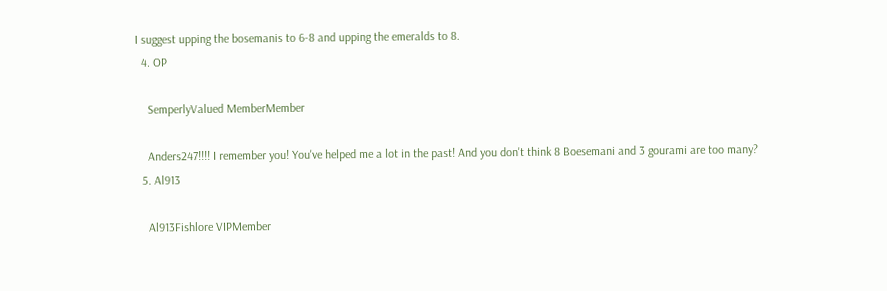I suggest upping the bosemanis to 6-8 and upping the emeralds to 8.
  4. OP

    SemperlyValued MemberMember

    Anders247!!!! I remember you! You've helped me a lot in the past! And you don't think 8 Boesemani and 3 gourami are too many?
  5. Al913

    Al913Fishlore VIPMember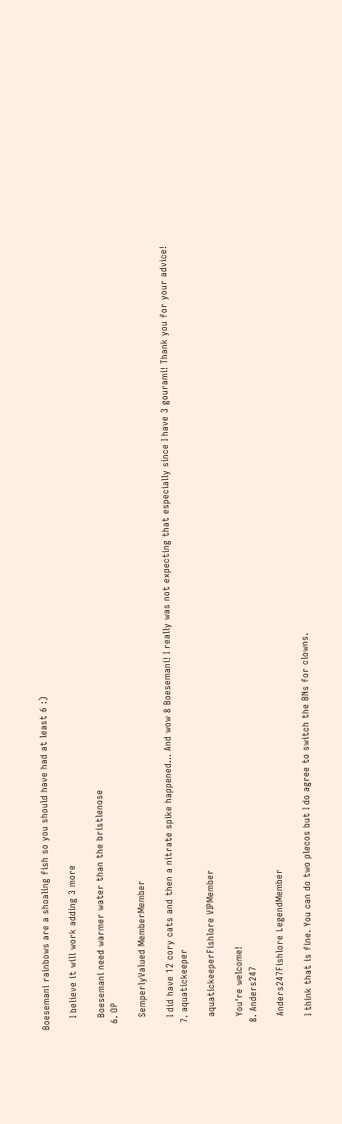Boesemani rainbows are a shoaling fish so you should have had at least 6 :)

    I believe it will work adding 3 more

    Boesemani need warmer water than the bristlenose
  6. OP

    SemperlyValued MemberMember

    I did have 12 cory cats and then a nitrate spike happened... And wow 8 Boesemani! I really was not expecting that especially since I have 3 gourami! Thank you for your advice!
  7. aquatickeeper

    aquatickeeperFishlore VIPMember

    You're welcome!
  8. Anders247

    Anders247Fishlore LegendMember

    I think that is fine. You can do two plecos but I do agree to switch the BNs for clowns.